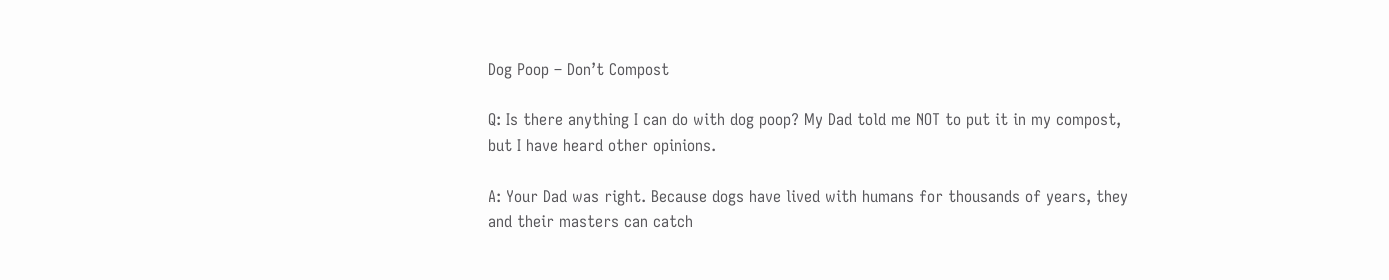Dog Poop – Don’t Compost

Q: Is there anything I can do with dog poop? My Dad told me NOT to put it in my compost, but I have heard other opinions.

A: Your Dad was right. Because dogs have lived with humans for thousands of years, they and their masters can catch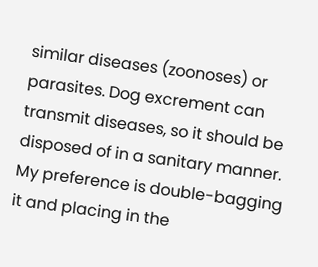similar diseases (zoonoses) or parasites. Dog excrement can transmit diseases, so it should be disposed of in a sanitary manner. My preference is double-bagging it and placing in the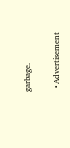garbage.

  • Advertisement